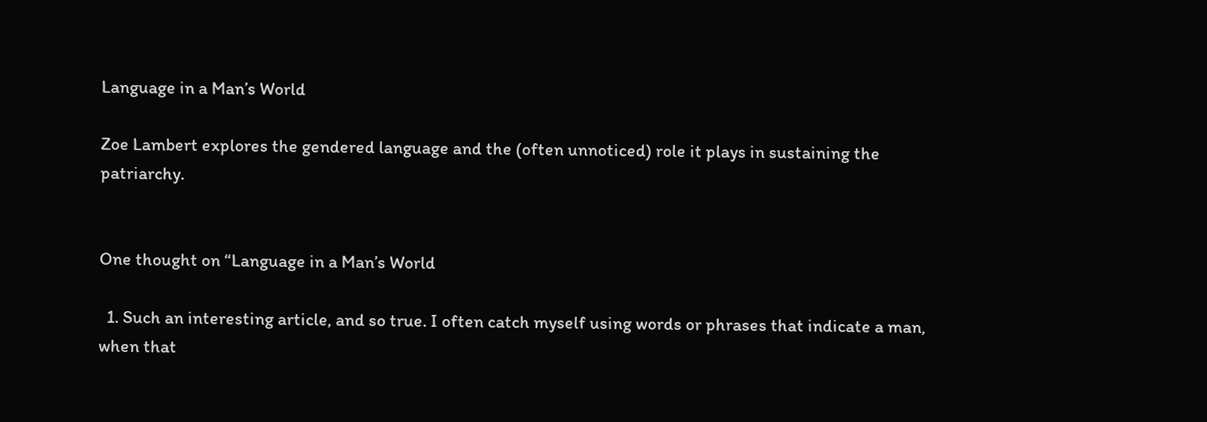Language in a Man’s World

Zoe Lambert explores the gendered language and the (often unnoticed) role it plays in sustaining the patriarchy.


One thought on “Language in a Man’s World

  1. Such an interesting article, and so true. I often catch myself using words or phrases that indicate a man, when that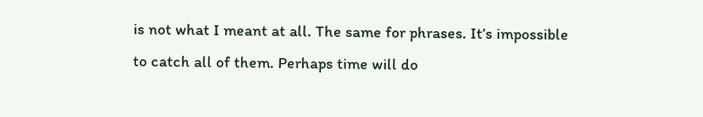is not what I meant at all. The same for phrases. It’s impossible to catch all of them. Perhaps time will do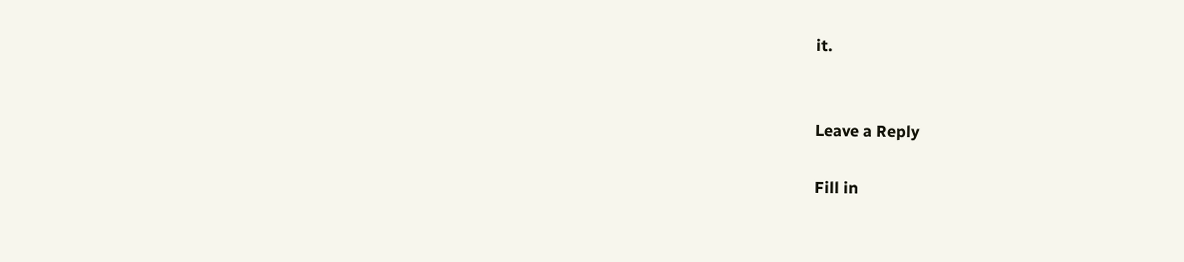it.


Leave a Reply

Fill in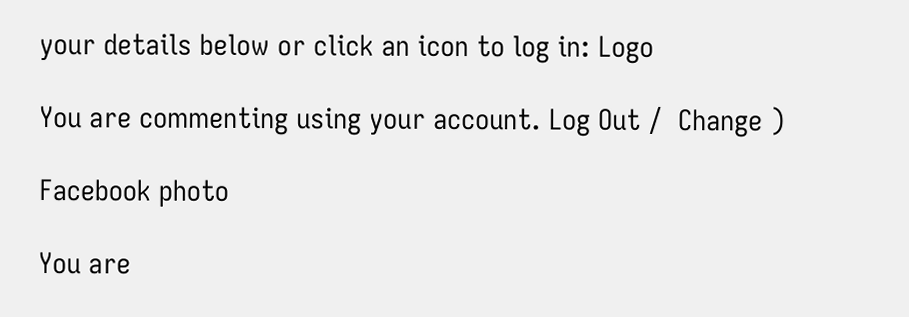your details below or click an icon to log in: Logo

You are commenting using your account. Log Out /  Change )

Facebook photo

You are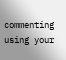commenting using your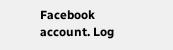Facebook account. Log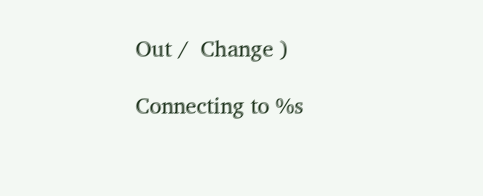Out /  Change )

Connecting to %s